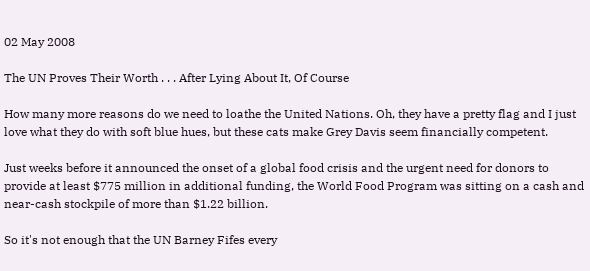02 May 2008

The UN Proves Their Worth . . . After Lying About It, Of Course

How many more reasons do we need to loathe the United Nations. Oh, they have a pretty flag and I just love what they do with soft blue hues, but these cats make Grey Davis seem financially competent.

Just weeks before it announced the onset of a global food crisis and the urgent need for donors to provide at least $775 million in additional funding, the World Food Program was sitting on a cash and near-cash stockpile of more than $1.22 billion.

So it's not enough that the UN Barney Fifes every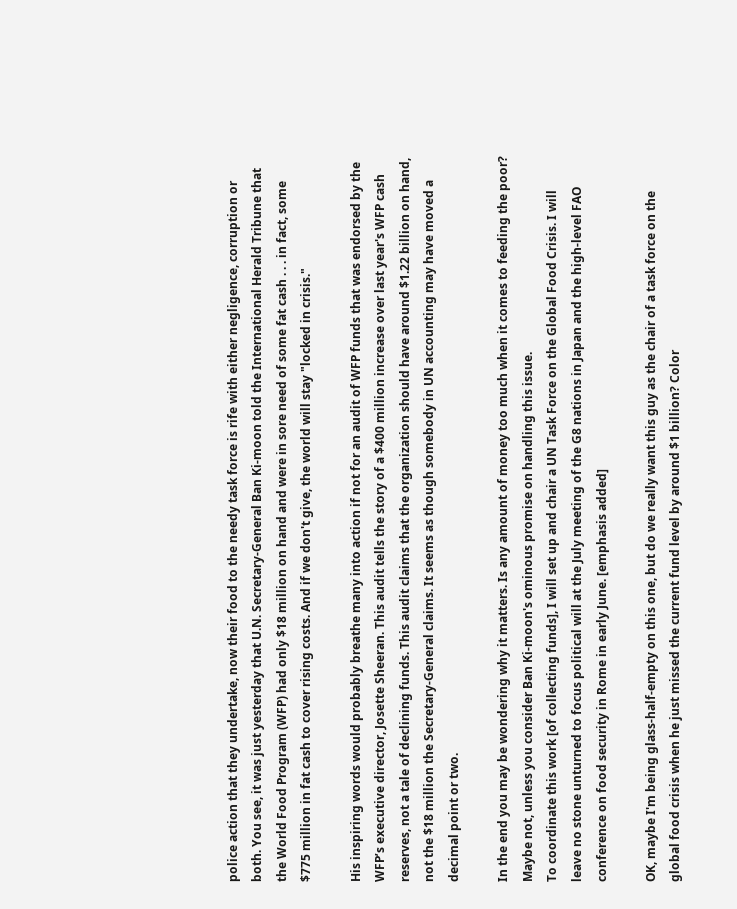police action that they undertake, now their food to the needy task force is rife with either negligence, corruption or both. You see, it was just yesterday that U.N. Secretary-General Ban Ki-moon told the International Herald Tribune that the World Food Program (WFP) had only $18 million on hand and were in sore need of some fat cash . . . in fact, some $775 million in fat cash to cover rising costs. And if we don't give, the world will stay "locked in crisis."

His inspiring words would probably breathe many into action if not for an audit of WFP funds that was endorsed by the WFP’s executive director, Josette Sheeran. This audit tells the story of a $400 million increase over last year's WFP cash reserves, not a tale of declining funds. This audit claims that the organization should have around $1.22 billion on hand, not the $18 million the Secretary-General claims. It seems as though somebody in UN accounting may have moved a decimal point or two.

In the end you may be wondering why it matters. Is any amount of money too much when it comes to feeding the poor? Maybe not, unless you consider Ban Ki-moon's ominous promise on handling this issue.
To coordinate this work [of collecting funds], I will set up and chair a UN Task Force on the Global Food Crisis. I will leave no stone unturned to focus political will at the July meeting of the G8 nations in Japan and the high-level FAO conference on food security in Rome in early June. [emphasis added]

OK, maybe I'm being glass-half-empty on this one, but do we really want this guy as the chair of a task force on the global food crisis when he just missed the current fund level by around $1 billion? Color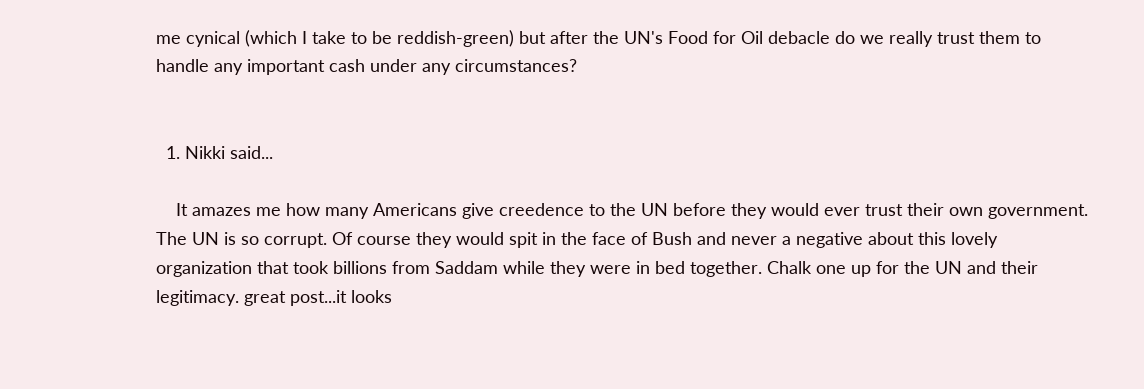me cynical (which I take to be reddish-green) but after the UN's Food for Oil debacle do we really trust them to handle any important cash under any circumstances?


  1. Nikki said...

    It amazes me how many Americans give creedence to the UN before they would ever trust their own government. The UN is so corrupt. Of course they would spit in the face of Bush and never a negative about this lovely organization that took billions from Saddam while they were in bed together. Chalk one up for the UN and their legitimacy. great post...it looks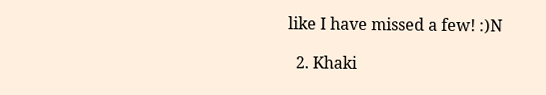like I have missed a few! :)N

  2. Khaki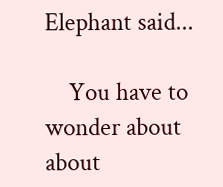Elephant said...

    You have to wonder about about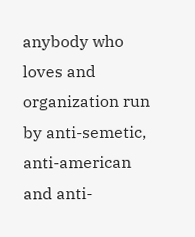anybody who loves and organization run by anti-semetic, anti-american and anti-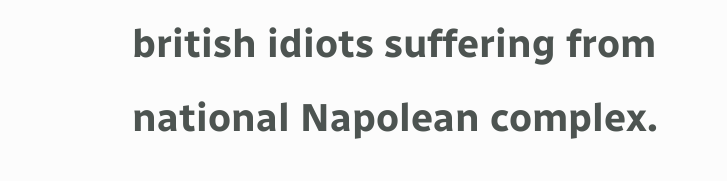british idiots suffering from national Napolean complex.